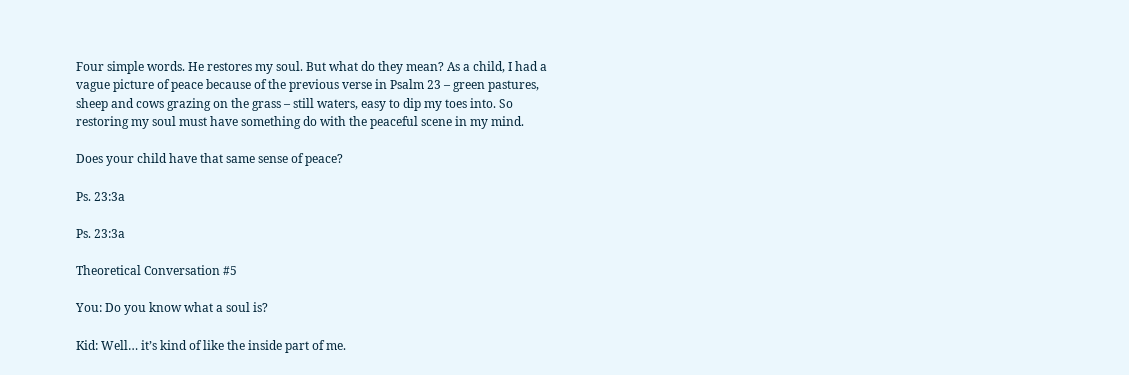Four simple words. He restores my soul. But what do they mean? As a child, I had a vague picture of peace because of the previous verse in Psalm 23 – green pastures, sheep and cows grazing on the grass – still waters, easy to dip my toes into. So restoring my soul must have something do with the peaceful scene in my mind.

Does your child have that same sense of peace?

Ps. 23:3a

Ps. 23:3a

Theoretical Conversation #5

You: Do you know what a soul is?

Kid: Well… it’s kind of like the inside part of me.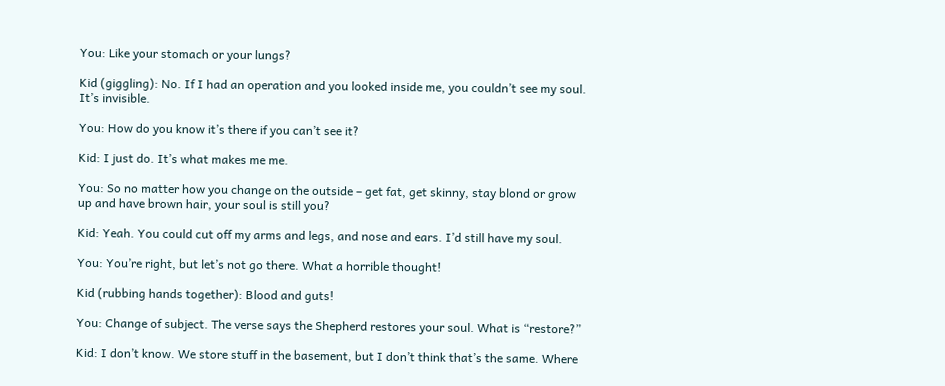You: Like your stomach or your lungs?

Kid (giggling): No. If I had an operation and you looked inside me, you couldn’t see my soul. It’s invisible.

You: How do you know it’s there if you can’t see it?

Kid: I just do. It’s what makes me me.

You: So no matter how you change on the outside – get fat, get skinny, stay blond or grow up and have brown hair, your soul is still you?

Kid: Yeah. You could cut off my arms and legs, and nose and ears. I’d still have my soul.

You: You’re right, but let’s not go there. What a horrible thought!

Kid (rubbing hands together): Blood and guts!

You: Change of subject. The verse says the Shepherd restores your soul. What is “restore?”

Kid: I don’t know. We store stuff in the basement, but I don’t think that’s the same. Where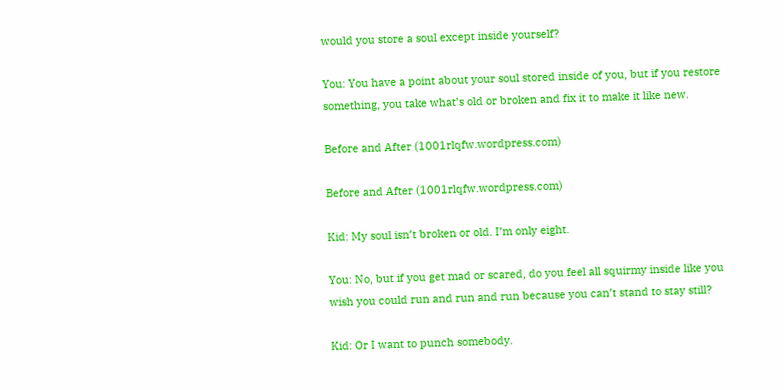would you store a soul except inside yourself?

You: You have a point about your soul stored inside of you, but if you restore something, you take what’s old or broken and fix it to make it like new.

Before and After (1001rlqfw.wordpress.com)

Before and After (1001rlqfw.wordpress.com)

Kid: My soul isn’t broken or old. I’m only eight.

You: No, but if you get mad or scared, do you feel all squirmy inside like you wish you could run and run and run because you can’t stand to stay still?

Kid: Or I want to punch somebody.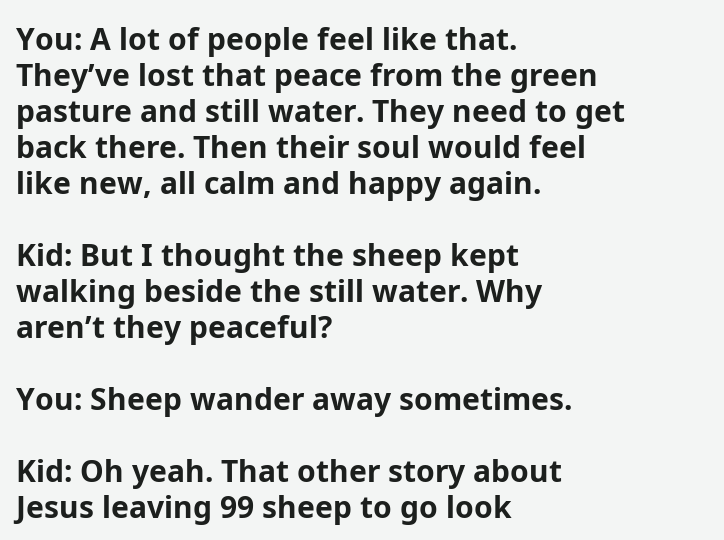You: A lot of people feel like that. They’ve lost that peace from the green pasture and still water. They need to get back there. Then their soul would feel like new, all calm and happy again.

Kid: But I thought the sheep kept walking beside the still water. Why aren’t they peaceful?

You: Sheep wander away sometimes.

Kid: Oh yeah. That other story about Jesus leaving 99 sheep to go look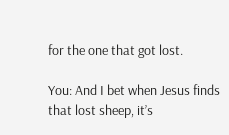for the one that got lost.

You: And I bet when Jesus finds that lost sheep, it’s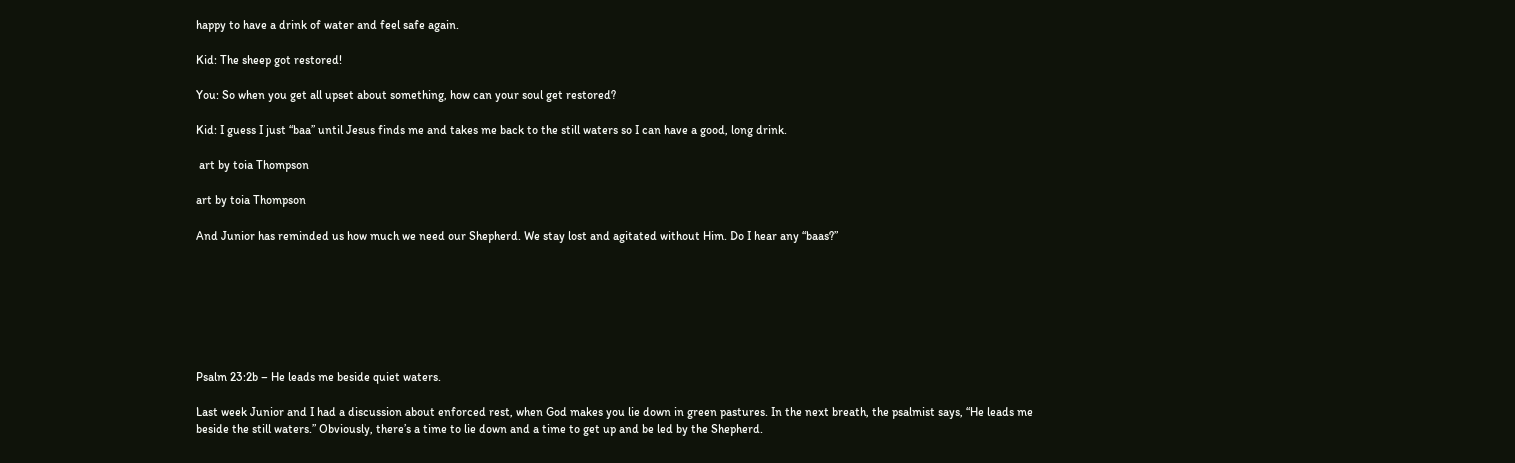happy to have a drink of water and feel safe again.

Kid: The sheep got restored!

You: So when you get all upset about something, how can your soul get restored?

Kid: I guess I just “baa” until Jesus finds me and takes me back to the still waters so I can have a good, long drink.

 art by toia Thompson

art by toia Thompson

And Junior has reminded us how much we need our Shepherd. We stay lost and agitated without Him. Do I hear any “baas?”







Psalm 23:2b – He leads me beside quiet waters.

Last week Junior and I had a discussion about enforced rest, when God makes you lie down in green pastures. In the next breath, the psalmist says, “He leads me beside the still waters.” Obviously, there’s a time to lie down and a time to get up and be led by the Shepherd.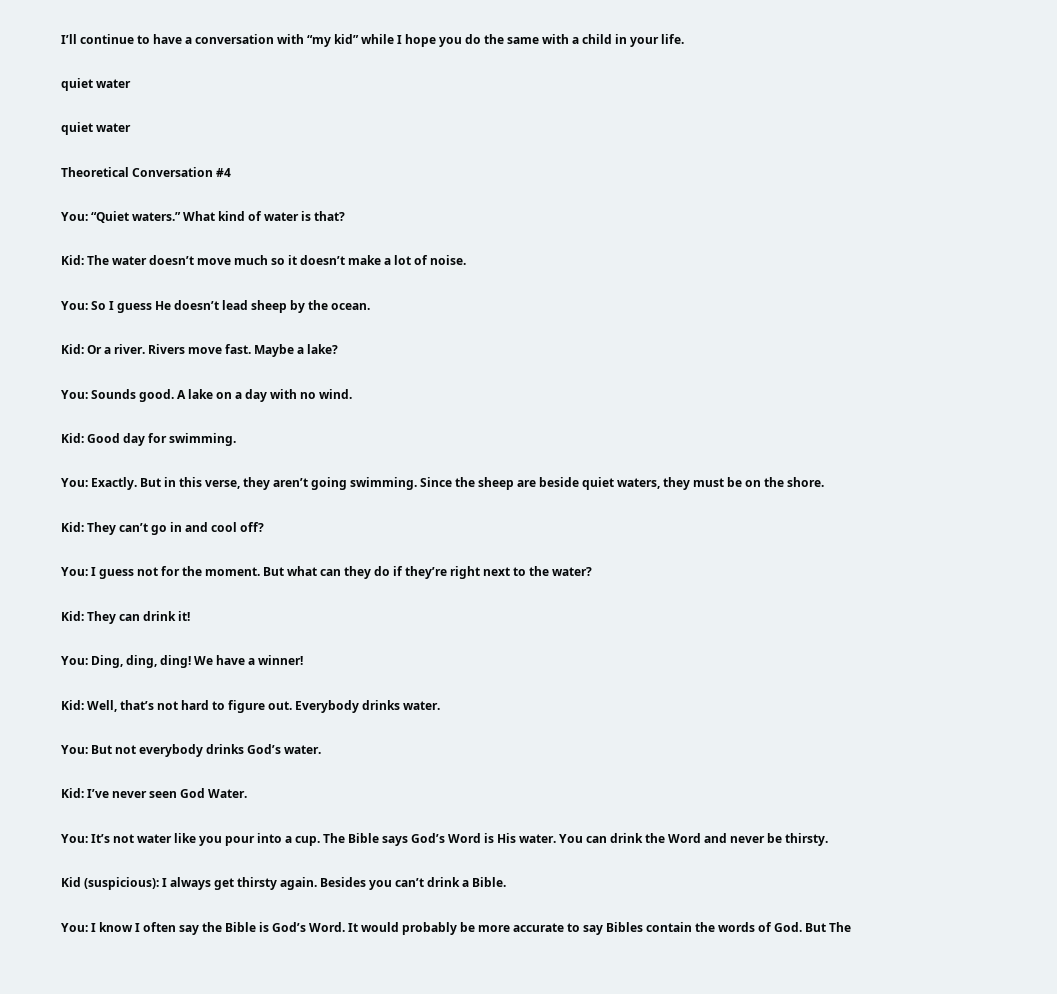I’ll continue to have a conversation with “my kid” while I hope you do the same with a child in your life.

quiet water

quiet water

Theoretical Conversation #4

You: “Quiet waters.” What kind of water is that?

Kid: The water doesn’t move much so it doesn’t make a lot of noise.

You: So I guess He doesn’t lead sheep by the ocean.

Kid: Or a river. Rivers move fast. Maybe a lake?

You: Sounds good. A lake on a day with no wind.

Kid: Good day for swimming.

You: Exactly. But in this verse, they aren’t going swimming. Since the sheep are beside quiet waters, they must be on the shore.

Kid: They can’t go in and cool off?

You: I guess not for the moment. But what can they do if they’re right next to the water?

Kid: They can drink it!

You: Ding, ding, ding! We have a winner!

Kid: Well, that’s not hard to figure out. Everybody drinks water.

You: But not everybody drinks God’s water.

Kid: I’ve never seen God Water.

You: It’s not water like you pour into a cup. The Bible says God’s Word is His water. You can drink the Word and never be thirsty.

Kid (suspicious): I always get thirsty again. Besides you can’t drink a Bible.

You: I know I often say the Bible is God’s Word. It would probably be more accurate to say Bibles contain the words of God. But The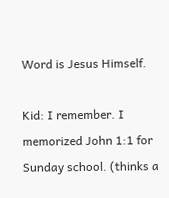Word is Jesus Himself.

Kid: I remember. I memorized John 1:1 for Sunday school. (thinks a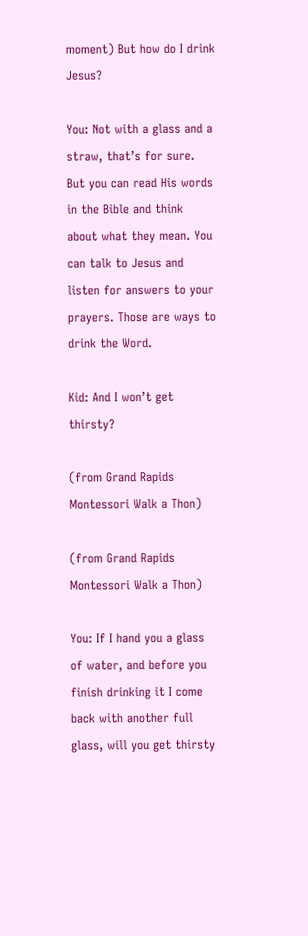moment) But how do I drink Jesus?

You: Not with a glass and a straw, that’s for sure. But you can read His words in the Bible and think about what they mean. You can talk to Jesus and listen for answers to your prayers. Those are ways to drink the Word.

Kid: And I won’t get thirsty?

(from Grand Rapids Montessori Walk a Thon)

(from Grand Rapids Montessori Walk a Thon)

You: If I hand you a glass of water, and before you finish drinking it I come back with another full glass, will you get thirsty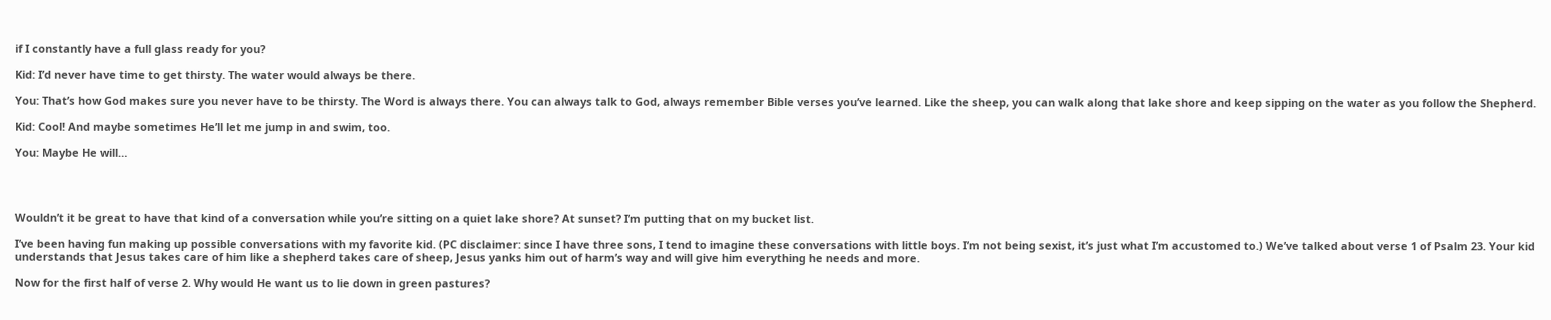if I constantly have a full glass ready for you?

Kid: I’d never have time to get thirsty. The water would always be there.

You: That’s how God makes sure you never have to be thirsty. The Word is always there. You can always talk to God, always remember Bible verses you’ve learned. Like the sheep, you can walk along that lake shore and keep sipping on the water as you follow the Shepherd.

Kid: Cool! And maybe sometimes He’ll let me jump in and swim, too.

You: Maybe He will…




Wouldn’t it be great to have that kind of a conversation while you’re sitting on a quiet lake shore? At sunset? I’m putting that on my bucket list.

I’ve been having fun making up possible conversations with my favorite kid. (PC disclaimer: since I have three sons, I tend to imagine these conversations with little boys. I’m not being sexist, it’s just what I’m accustomed to.) We’ve talked about verse 1 of Psalm 23. Your kid understands that Jesus takes care of him like a shepherd takes care of sheep, Jesus yanks him out of harm’s way and will give him everything he needs and more.

Now for the first half of verse 2. Why would He want us to lie down in green pastures?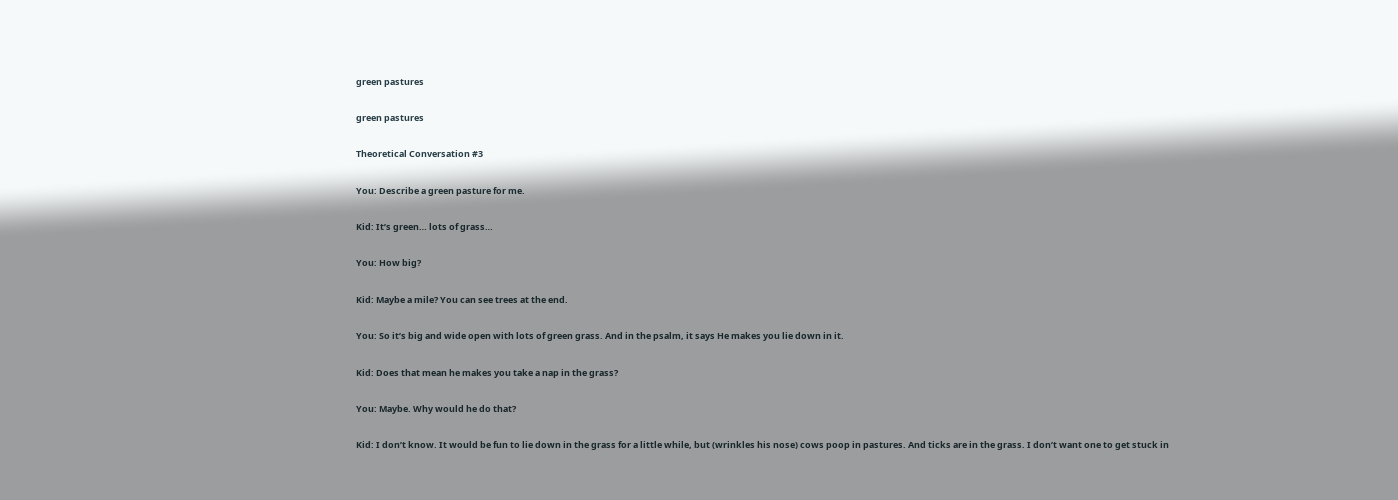green pastures

green pastures

Theoretical Conversation #3

You: Describe a green pasture for me.

Kid: It’s green… lots of grass…

You: How big?

Kid: Maybe a mile? You can see trees at the end.

You: So it’s big and wide open with lots of green grass. And in the psalm, it says He makes you lie down in it.

Kid: Does that mean he makes you take a nap in the grass?

You: Maybe. Why would he do that?

Kid: I don’t know. It would be fun to lie down in the grass for a little while, but (wrinkles his nose) cows poop in pastures. And ticks are in the grass. I don’t want one to get stuck in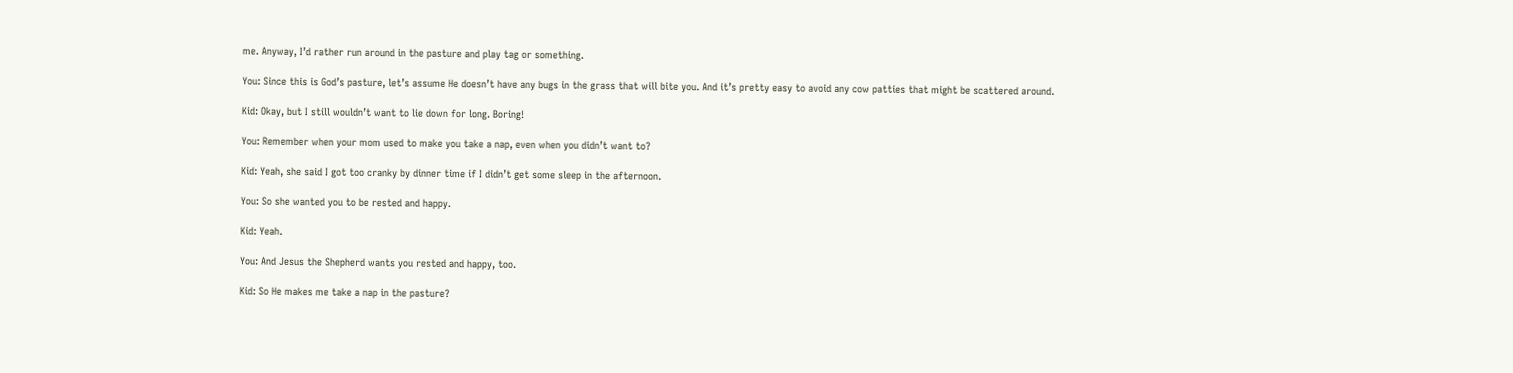me. Anyway, I’d rather run around in the pasture and play tag or something.

You: Since this is God’s pasture, let’s assume He doesn’t have any bugs in the grass that will bite you. And it’s pretty easy to avoid any cow patties that might be scattered around.

Kid: Okay, but I still wouldn’t want to lie down for long. Boring!

You: Remember when your mom used to make you take a nap, even when you didn’t want to?

Kid: Yeah, she said I got too cranky by dinner time if I didn’t get some sleep in the afternoon.

You: So she wanted you to be rested and happy.

Kid: Yeah.

You: And Jesus the Shepherd wants you rested and happy, too.

Kid: So He makes me take a nap in the pasture?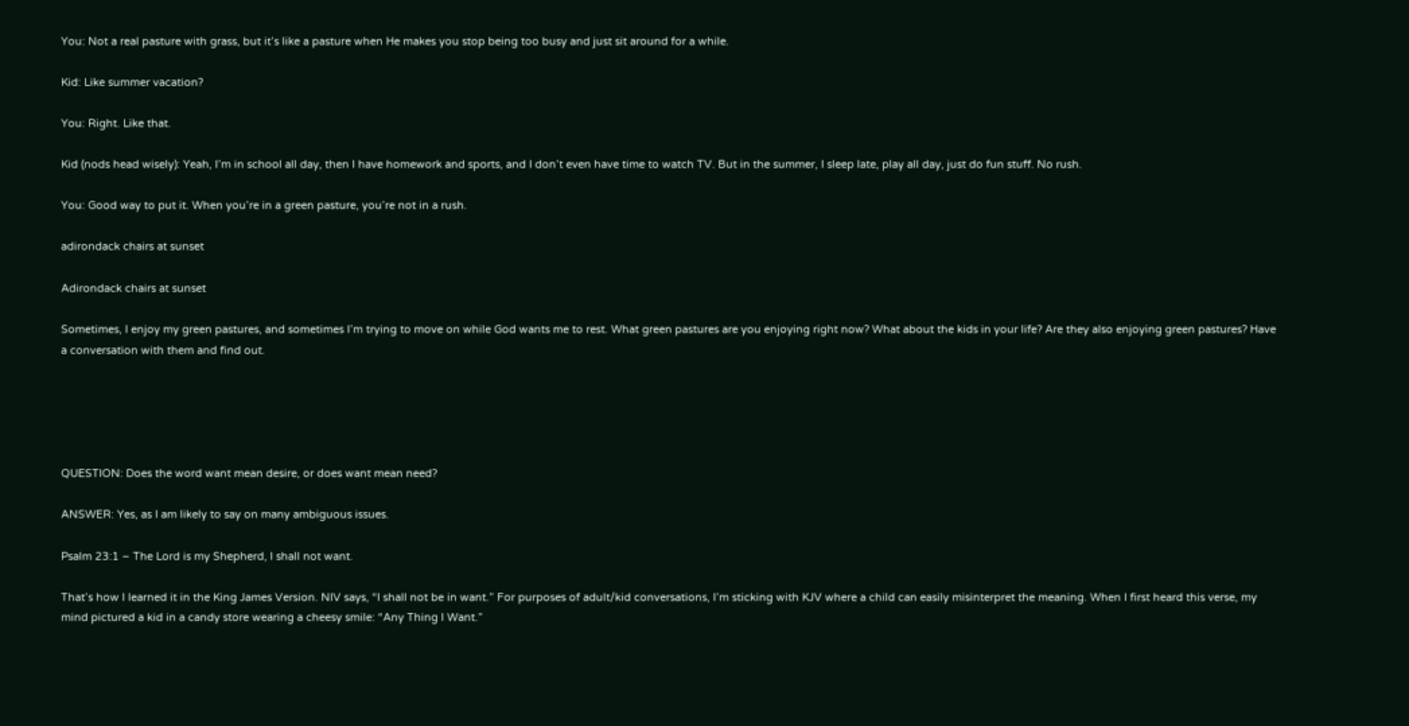You: Not a real pasture with grass, but it’s like a pasture when He makes you stop being too busy and just sit around for a while.

Kid: Like summer vacation?

You: Right. Like that.

Kid (nods head wisely): Yeah, I’m in school all day, then I have homework and sports, and I don’t even have time to watch TV. But in the summer, I sleep late, play all day, just do fun stuff. No rush.

You: Good way to put it. When you’re in a green pasture, you’re not in a rush.

adirondack chairs at sunset

Adirondack chairs at sunset

Sometimes, I enjoy my green pastures, and sometimes I’m trying to move on while God wants me to rest. What green pastures are you enjoying right now? What about the kids in your life? Are they also enjoying green pastures? Have a conversation with them and find out.





QUESTION: Does the word want mean desire, or does want mean need?

ANSWER: Yes, as I am likely to say on many ambiguous issues.

Psalm 23:1 – The Lord is my Shepherd, I shall not want.

That’s how I learned it in the King James Version. NIV says, “I shall not be in want.” For purposes of adult/kid conversations, I’m sticking with KJV where a child can easily misinterpret the meaning. When I first heard this verse, my mind pictured a kid in a candy store wearing a cheesy smile: “Any Thing I Want.”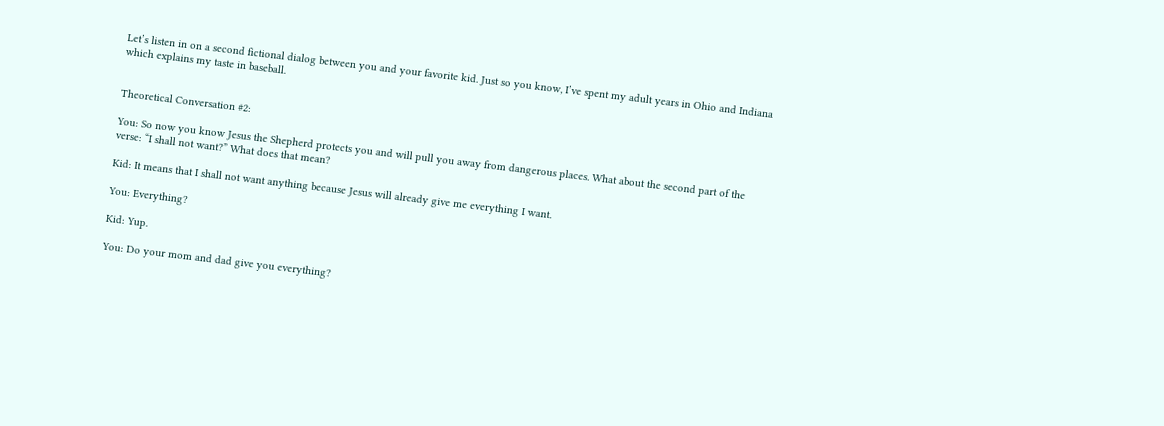Let’s listen in on a second fictional dialog between you and your favorite kid. Just so you know, I’ve spent my adult years in Ohio and Indiana which explains my taste in baseball.


Theoretical Conversation #2:

You: So now you know Jesus the Shepherd protects you and will pull you away from dangerous places. What about the second part of the verse: “I shall not want?” What does that mean?

Kid: It means that I shall not want anything because Jesus will already give me everything I want.

You: Everything?

Kid: Yup.

You: Do your mom and dad give you everything?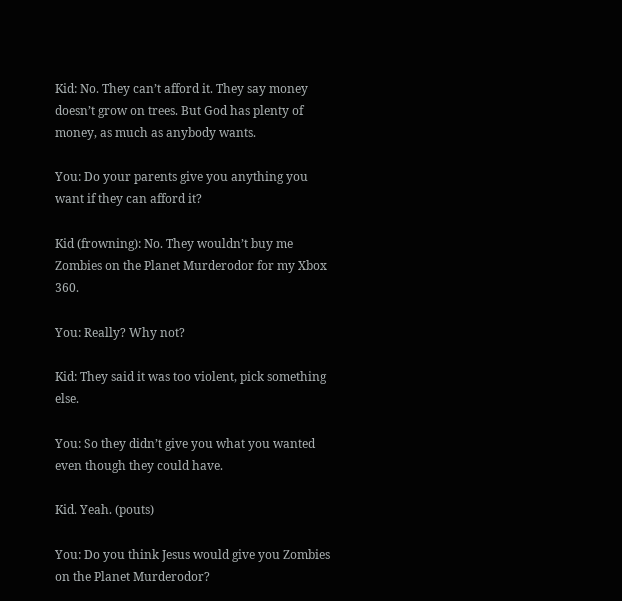Kid: No. They can’t afford it. They say money doesn’t grow on trees. But God has plenty of money, as much as anybody wants.

You: Do your parents give you anything you want if they can afford it?

Kid (frowning): No. They wouldn’t buy me Zombies on the Planet Murderodor for my Xbox 360.

You: Really? Why not?

Kid: They said it was too violent, pick something else.

You: So they didn’t give you what you wanted even though they could have.

Kid. Yeah. (pouts)

You: Do you think Jesus would give you Zombies on the Planet Murderodor?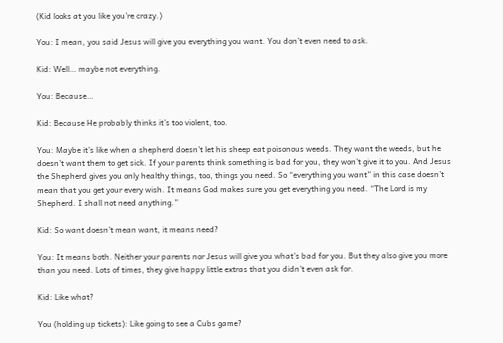(Kid looks at you like you’re crazy.)

You: I mean, you said Jesus will give you everything you want. You don’t even need to ask.

Kid: Well… maybe not everything.

You: Because…

Kid: Because He probably thinks it’s too violent, too.

You: Maybe it’s like when a shepherd doesn’t let his sheep eat poisonous weeds. They want the weeds, but he doesn’t want them to get sick. If your parents think something is bad for you, they won’t give it to you. And Jesus the Shepherd gives you only healthy things, too, things you need. So “everything you want” in this case doesn’t mean that you get your every wish. It means God makes sure you get everything you need. “The Lord is my Shepherd. I shall not need anything.”

Kid: So want doesn’t mean want, it means need?

You: It means both. Neither your parents nor Jesus will give you what’s bad for you. But they also give you more than you need. Lots of times, they give happy little extras that you didn’t even ask for.

Kid: Like what?

You (holding up tickets): Like going to see a Cubs game?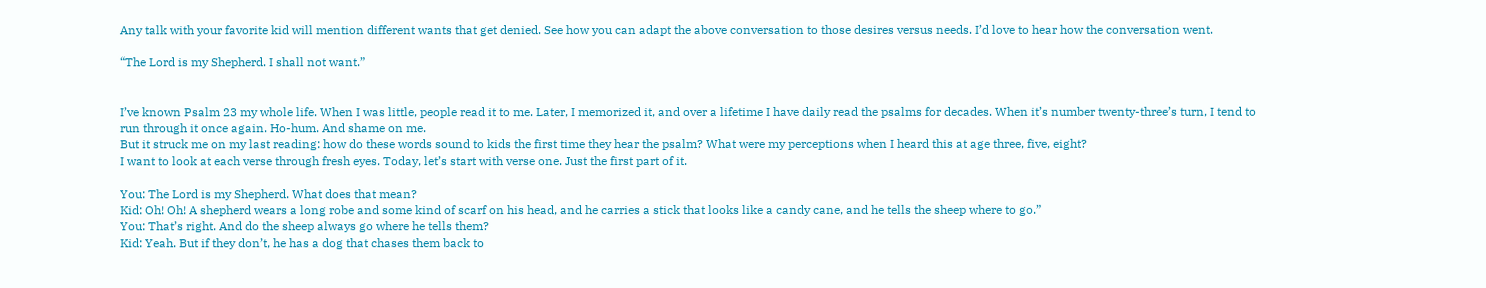Any talk with your favorite kid will mention different wants that get denied. See how you can adapt the above conversation to those desires versus needs. I’d love to hear how the conversation went.

“The Lord is my Shepherd. I shall not want.”


I’ve known Psalm 23 my whole life. When I was little, people read it to me. Later, I memorized it, and over a lifetime I have daily read the psalms for decades. When it’s number twenty-three’s turn, I tend to run through it once again. Ho-hum. And shame on me.
But it struck me on my last reading: how do these words sound to kids the first time they hear the psalm? What were my perceptions when I heard this at age three, five, eight?
I want to look at each verse through fresh eyes. Today, let’s start with verse one. Just the first part of it.

You: The Lord is my Shepherd. What does that mean?
Kid: Oh! Oh! A shepherd wears a long robe and some kind of scarf on his head, and he carries a stick that looks like a candy cane, and he tells the sheep where to go.”
You: That’s right. And do the sheep always go where he tells them?
Kid: Yeah. But if they don’t, he has a dog that chases them back to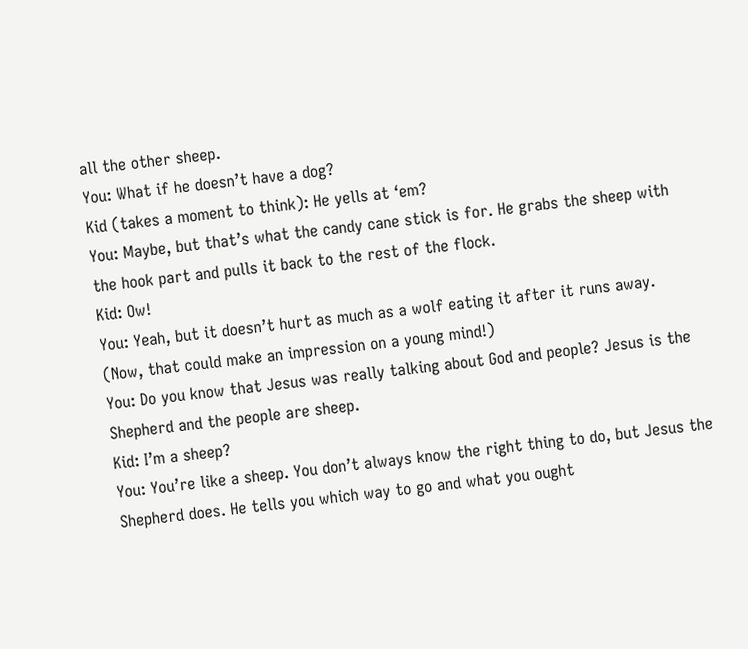all the other sheep.
You: What if he doesn’t have a dog?
Kid (takes a moment to think): He yells at ‘em?
You: Maybe, but that’s what the candy cane stick is for. He grabs the sheep with the hook part and pulls it back to the rest of the flock.
Kid: Ow!
You: Yeah, but it doesn’t hurt as much as a wolf eating it after it runs away.
(Now, that could make an impression on a young mind!)
You: Do you know that Jesus was really talking about God and people? Jesus is the Shepherd and the people are sheep.
Kid: I’m a sheep?
You: You’re like a sheep. You don’t always know the right thing to do, but Jesus the Shepherd does. He tells you which way to go and what you ought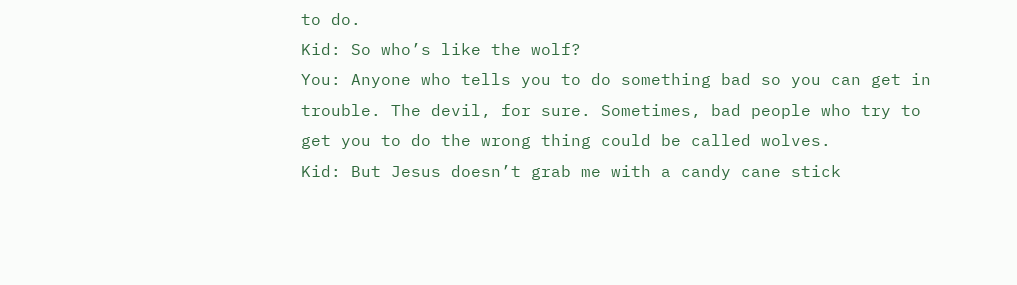to do.
Kid: So who’s like the wolf?
You: Anyone who tells you to do something bad so you can get in trouble. The devil, for sure. Sometimes, bad people who try to get you to do the wrong thing could be called wolves.
Kid: But Jesus doesn’t grab me with a candy cane stick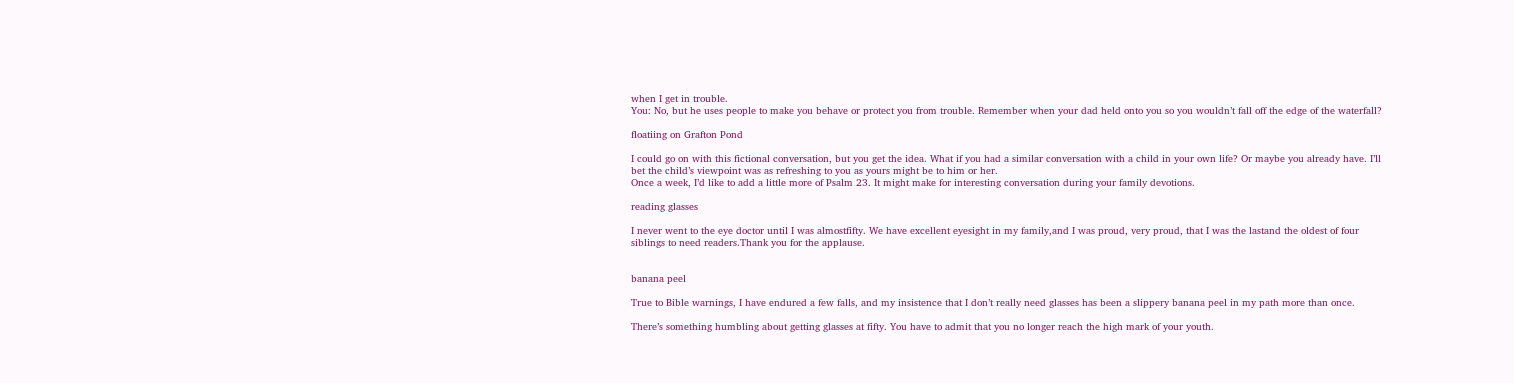when I get in trouble.
You: No, but he uses people to make you behave or protect you from trouble. Remember when your dad held onto you so you wouldn’t fall off the edge of the waterfall?

floatiing on Grafton Pond

I could go on with this fictional conversation, but you get the idea. What if you had a similar conversation with a child in your own life? Or maybe you already have. I’ll bet the child’s viewpoint was as refreshing to you as yours might be to him or her.
Once a week, I’d like to add a little more of Psalm 23. It might make for interesting conversation during your family devotions.

reading glasses

I never went to the eye doctor until I was almostfifty. We have excellent eyesight in my family,and I was proud, very proud, that I was the lastand the oldest of four siblings to need readers.Thank you for the applause.


banana peel

True to Bible warnings, I have endured a few falls, and my insistence that I don’t really need glasses has been a slippery banana peel in my path more than once.

There’s something humbling about getting glasses at fifty. You have to admit that you no longer reach the high mark of your youth.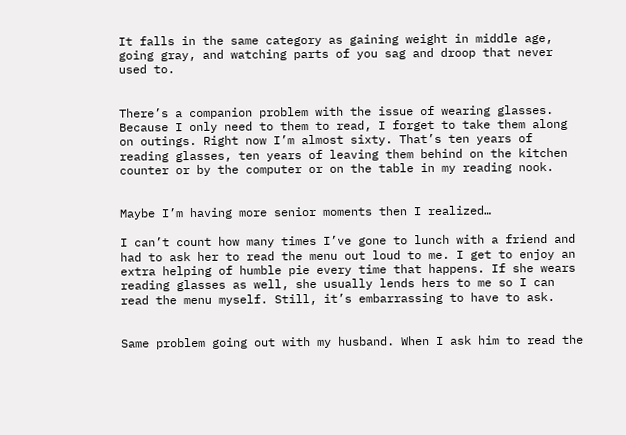It falls in the same category as gaining weight in middle age, going gray, and watching parts of you sag and droop that never used to.


There’s a companion problem with the issue of wearing glasses. Because I only need to them to read, I forget to take them along on outings. Right now I’m almost sixty. That’s ten years of reading glasses, ten years of leaving them behind on the kitchen counter or by the computer or on the table in my reading nook.


Maybe I’m having more senior moments then I realized…

I can’t count how many times I’ve gone to lunch with a friend and had to ask her to read the menu out loud to me. I get to enjoy an extra helping of humble pie every time that happens. If she wears reading glasses as well, she usually lends hers to me so I can read the menu myself. Still, it’s embarrassing to have to ask.


Same problem going out with my husband. When I ask him to read the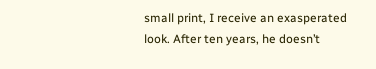small print, I receive an exasperated look. After ten years, he doesn’t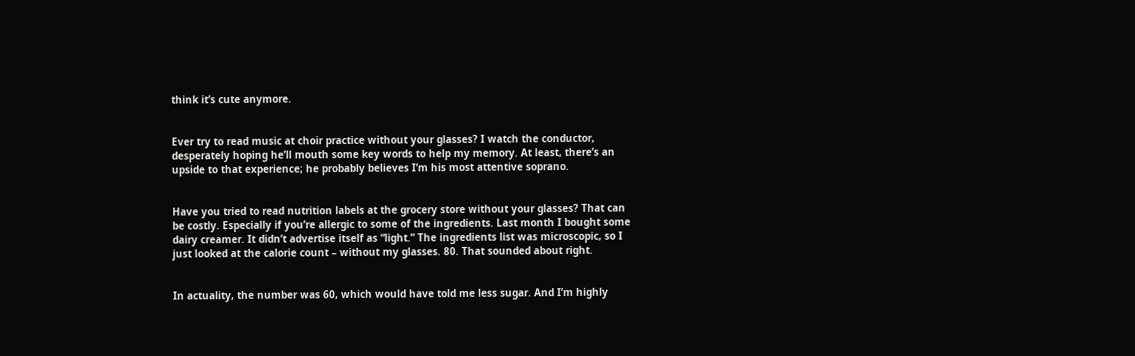think it’s cute anymore.


Ever try to read music at choir practice without your glasses? I watch the conductor, desperately hoping he’ll mouth some key words to help my memory. At least, there’s an upside to that experience; he probably believes I’m his most attentive soprano.


Have you tried to read nutrition labels at the grocery store without your glasses? That can be costly. Especially if you’re allergic to some of the ingredients. Last month I bought some dairy creamer. It didn’t advertise itself as “light.” The ingredients list was microscopic, so I just looked at the calorie count – without my glasses. 80. That sounded about right.


In actuality, the number was 60, which would have told me less sugar. And I’m highly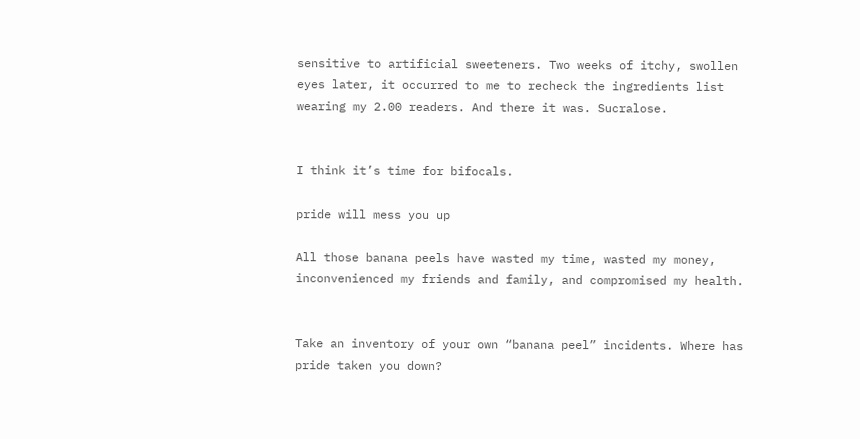sensitive to artificial sweeteners. Two weeks of itchy, swollen eyes later, it occurred to me to recheck the ingredients list wearing my 2.00 readers. And there it was. Sucralose.


I think it’s time for bifocals.

pride will mess you up

All those banana peels have wasted my time, wasted my money, inconvenienced my friends and family, and compromised my health.


Take an inventory of your own “banana peel” incidents. Where has pride taken you down?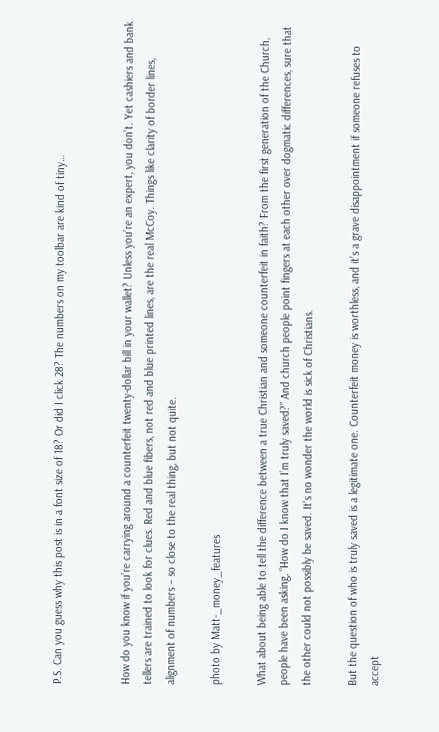P.S. Can you guess why this post is in a font size of 18? Or did I click 28? The numbers on my toolbar are kind of tiny…


How do you know if you’re carrying around a counterfeit twenty-dollar bill in your wallet? Unless you’re an expert, you don’t. Yet cashiers and bank tellers are trained to look for clues. Red and blue fibers, not red and blue printed lines, are the real McCoy. Things like clarity of border lines, alignment of numbers – so close to the real thing, but not quite.

photo by Matt-_money_features

What about being able to tell the difference between a true Christian and someone counterfeit in faith? From the first generation of the Church, people have been asking, “How do I know that I’m truly saved?” And church people point fingers at each other over dogmatic differences, sure that the other could not possibly be saved. It’s no wonder the world is sick of Christians.

But the question of who is truly saved is a legitimate one. Counterfeit money is worthless, and it’s a grave disappointment if someone refuses to accept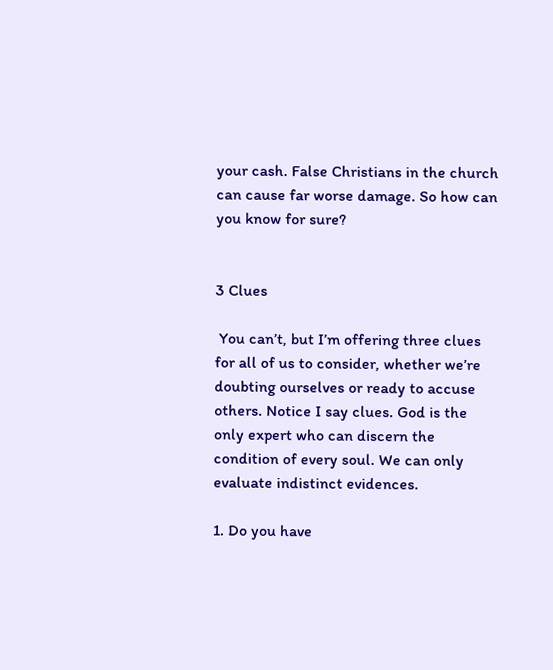your cash. False Christians in the church can cause far worse damage. So how can you know for sure?


3 Clues

 You can’t, but I’m offering three clues for all of us to consider, whether we’re doubting ourselves or ready to accuse others. Notice I say clues. God is the only expert who can discern the condition of every soul. We can only evaluate indistinct evidences.

1. Do you have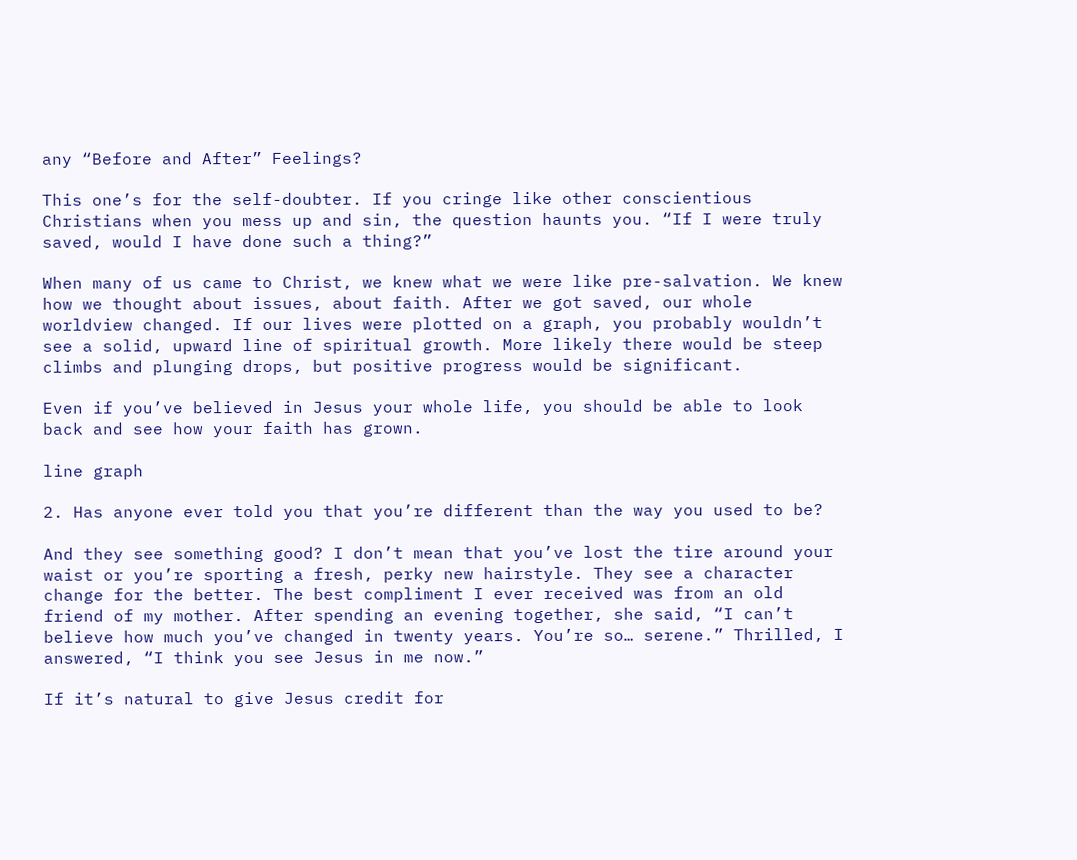any “Before and After” Feelings?

This one’s for the self-doubter. If you cringe like other conscientious Christians when you mess up and sin, the question haunts you. “If I were truly saved, would I have done such a thing?”

When many of us came to Christ, we knew what we were like pre-salvation. We knew how we thought about issues, about faith. After we got saved, our whole worldview changed. If our lives were plotted on a graph, you probably wouldn’t see a solid, upward line of spiritual growth. More likely there would be steep climbs and plunging drops, but positive progress would be significant.

Even if you’ve believed in Jesus your whole life, you should be able to look back and see how your faith has grown.

line graph

2. Has anyone ever told you that you’re different than the way you used to be?

And they see something good? I don’t mean that you’ve lost the tire around your waist or you’re sporting a fresh, perky new hairstyle. They see a character change for the better. The best compliment I ever received was from an old friend of my mother. After spending an evening together, she said, “I can’t believe how much you’ve changed in twenty years. You’re so… serene.” Thrilled, I answered, “I think you see Jesus in me now.”

If it’s natural to give Jesus credit for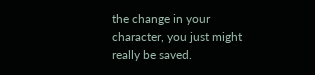the change in your character, you just might really be saved.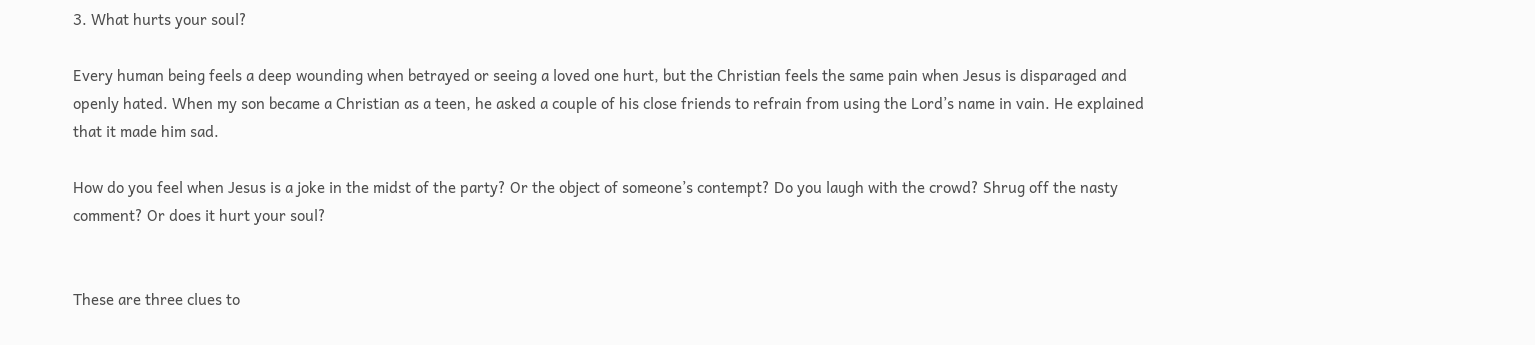3. What hurts your soul?

Every human being feels a deep wounding when betrayed or seeing a loved one hurt, but the Christian feels the same pain when Jesus is disparaged and openly hated. When my son became a Christian as a teen, he asked a couple of his close friends to refrain from using the Lord’s name in vain. He explained that it made him sad.

How do you feel when Jesus is a joke in the midst of the party? Or the object of someone’s contempt? Do you laugh with the crowd? Shrug off the nasty comment? Or does it hurt your soul?


These are three clues to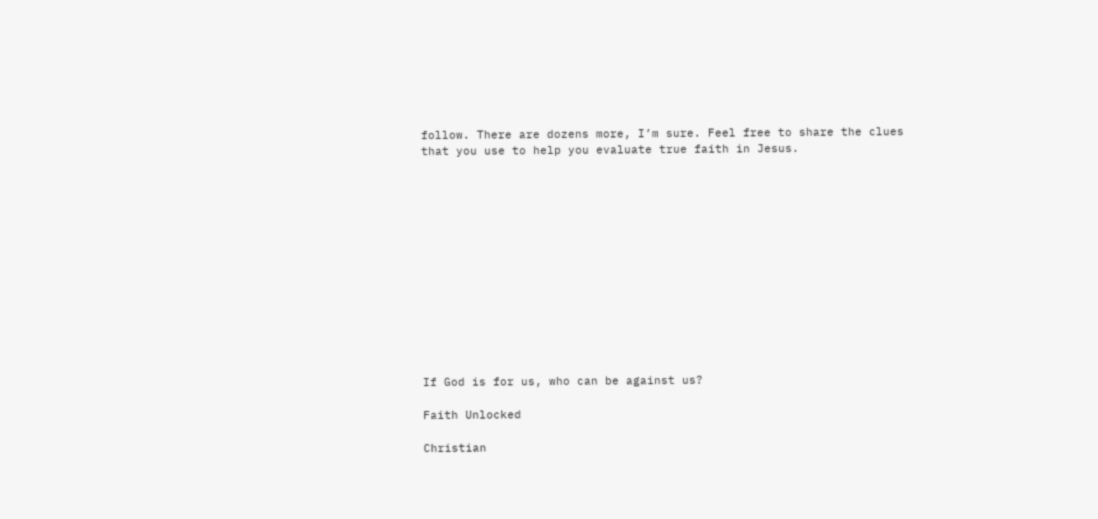follow. There are dozens more, I’m sure. Feel free to share the clues that you use to help you evaluate true faith in Jesus.













If God is for us, who can be against us?

Faith Unlocked

Christian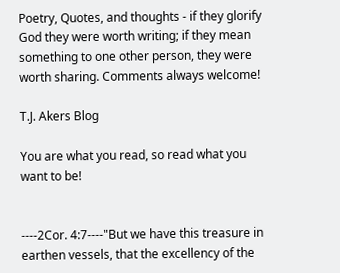Poetry, Quotes, and thoughts - if they glorify God they were worth writing; if they mean something to one other person, they were worth sharing. Comments always welcome!

T.J. Akers Blog

You are what you read, so read what you want to be!


----2Cor. 4:7----"But we have this treasure in earthen vessels, that the excellency of the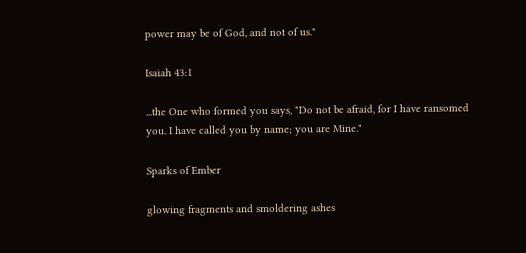power may be of God, and not of us."

Isaiah 43:1

...the One who formed you says, "Do not be afraid, for I have ransomed you. I have called you by name; you are Mine."

Sparks of Ember

glowing fragments and smoldering ashes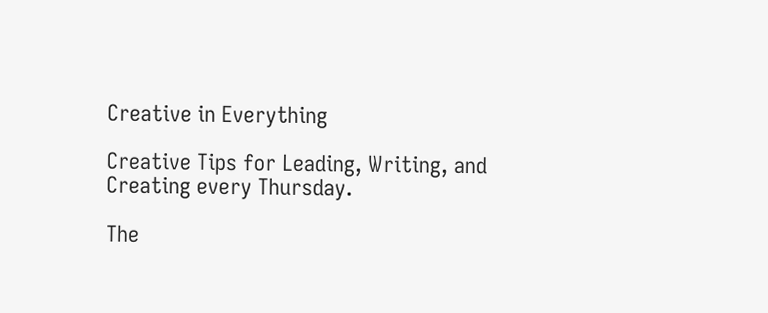Creative in Everything

Creative Tips for Leading, Writing, and Creating every Thursday.

The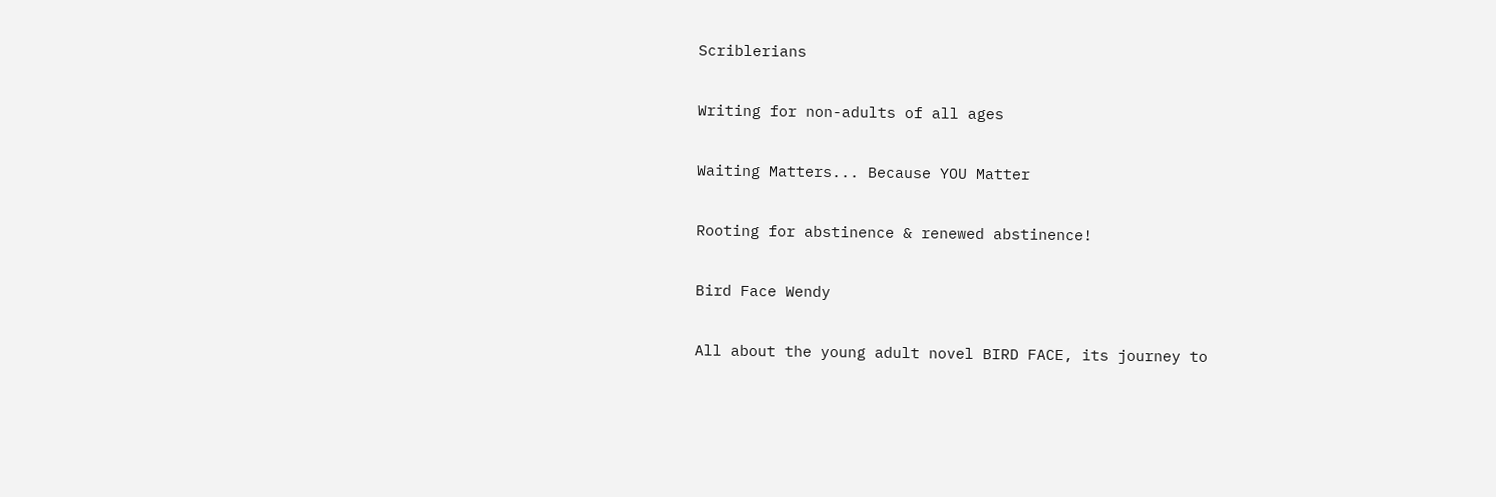Scriblerians

Writing for non-adults of all ages

Waiting Matters... Because YOU Matter

Rooting for abstinence & renewed abstinence!

Bird Face Wendy

All about the young adult novel BIRD FACE, its journey to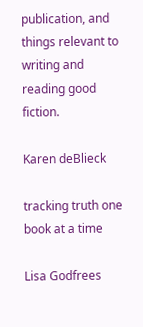publication, and things relevant to writing and reading good fiction.

Karen deBlieck

tracking truth one book at a time

Lisa Godfrees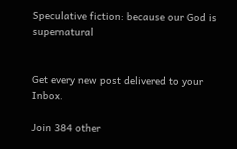Speculative fiction: because our God is supernatural


Get every new post delivered to your Inbox.

Join 384 other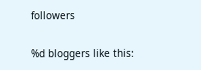followers

%d bloggers like this: